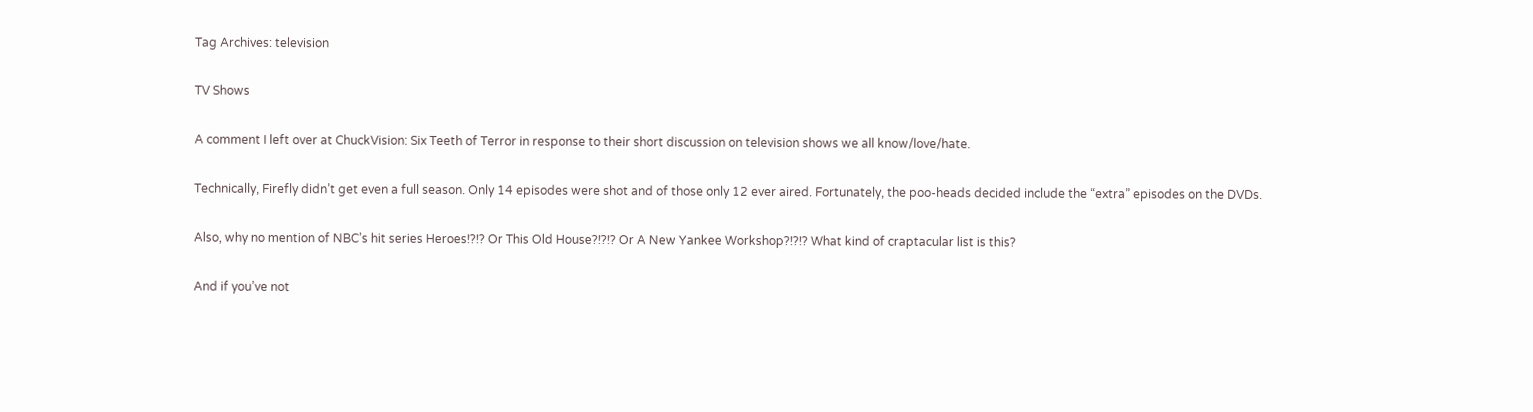Tag Archives: television

TV Shows

A comment I left over at ChuckVision: Six Teeth of Terror in response to their short discussion on television shows we all know/love/hate.

Technically, Firefly didn’t get even a full season. Only 14 episodes were shot and of those only 12 ever aired. Fortunately, the poo-heads decided include the “extra” episodes on the DVDs.

Also, why no mention of NBC’s hit series Heroes!?!? Or This Old House?!?!? Or A New Yankee Workshop?!?!? What kind of craptacular list is this?

And if you’ve not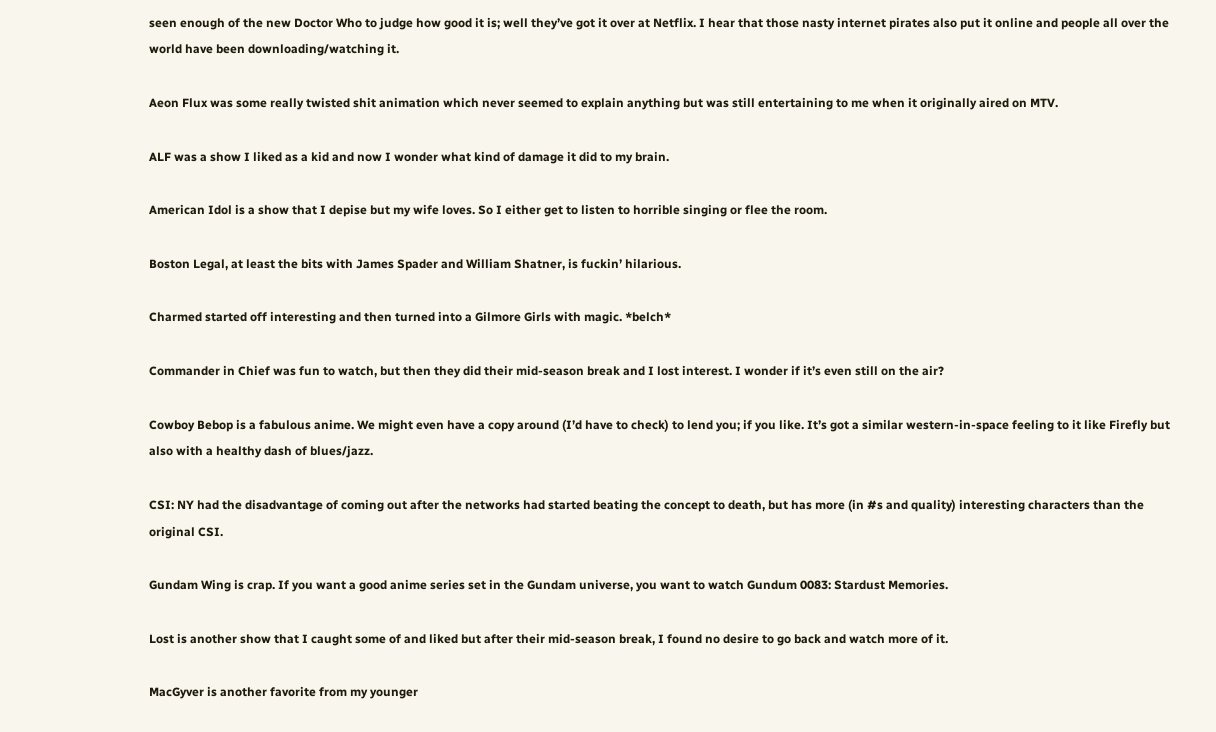seen enough of the new Doctor Who to judge how good it is; well they’ve got it over at Netflix. I hear that those nasty internet pirates also put it online and people all over the world have been downloading/watching it.

Aeon Flux was some really twisted shit animation which never seemed to explain anything but was still entertaining to me when it originally aired on MTV.

ALF was a show I liked as a kid and now I wonder what kind of damage it did to my brain.

American Idol is a show that I depise but my wife loves. So I either get to listen to horrible singing or flee the room.

Boston Legal, at least the bits with James Spader and William Shatner, is fuckin’ hilarious.

Charmed started off interesting and then turned into a Gilmore Girls with magic. *belch*

Commander in Chief was fun to watch, but then they did their mid-season break and I lost interest. I wonder if it’s even still on the air?

Cowboy Bebop is a fabulous anime. We might even have a copy around (I’d have to check) to lend you; if you like. It’s got a similar western-in-space feeling to it like Firefly but also with a healthy dash of blues/jazz.

CSI: NY had the disadvantage of coming out after the networks had started beating the concept to death, but has more (in #s and quality) interesting characters than the original CSI.

Gundam Wing is crap. If you want a good anime series set in the Gundam universe, you want to watch Gundum 0083: Stardust Memories.

Lost is another show that I caught some of and liked but after their mid-season break, I found no desire to go back and watch more of it.

MacGyver is another favorite from my younger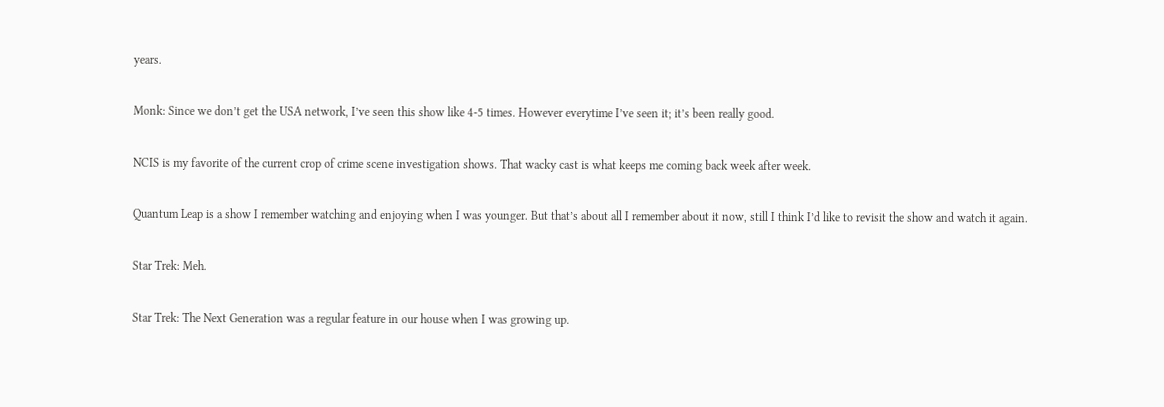years.

Monk: Since we don’t get the USA network, I’ve seen this show like 4-5 times. However everytime I’ve seen it; it’s been really good.

NCIS is my favorite of the current crop of crime scene investigation shows. That wacky cast is what keeps me coming back week after week.

Quantum Leap is a show I remember watching and enjoying when I was younger. But that’s about all I remember about it now, still I think I’d like to revisit the show and watch it again.

Star Trek: Meh.

Star Trek: The Next Generation was a regular feature in our house when I was growing up.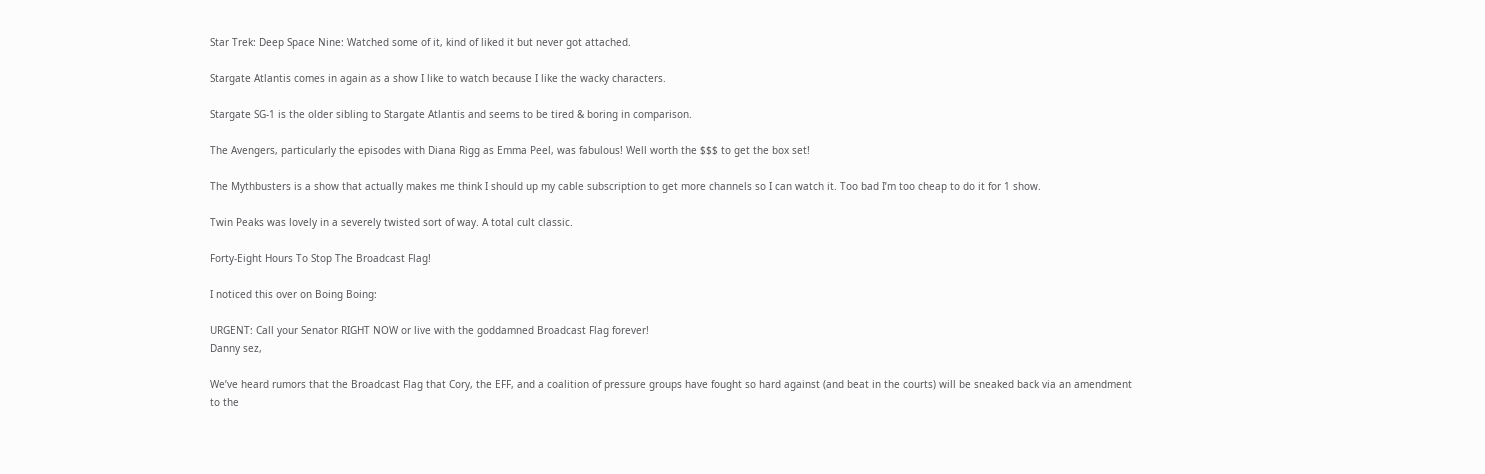Star Trek: Deep Space Nine: Watched some of it, kind of liked it but never got attached.

Stargate Atlantis comes in again as a show I like to watch because I like the wacky characters.

Stargate SG-1 is the older sibling to Stargate Atlantis and seems to be tired & boring in comparison.

The Avengers, particularly the episodes with Diana Rigg as Emma Peel, was fabulous! Well worth the $$$ to get the box set!

The Mythbusters is a show that actually makes me think I should up my cable subscription to get more channels so I can watch it. Too bad I’m too cheap to do it for 1 show.

Twin Peaks was lovely in a severely twisted sort of way. A total cult classic.

Forty-Eight Hours To Stop The Broadcast Flag!

I noticed this over on Boing Boing:

URGENT: Call your Senator RIGHT NOW or live with the goddamned Broadcast Flag forever!
Danny sez,

We’ve heard rumors that the Broadcast Flag that Cory, the EFF, and a coalition of pressure groups have fought so hard against (and beat in the courts) will be sneaked back via an amendment to the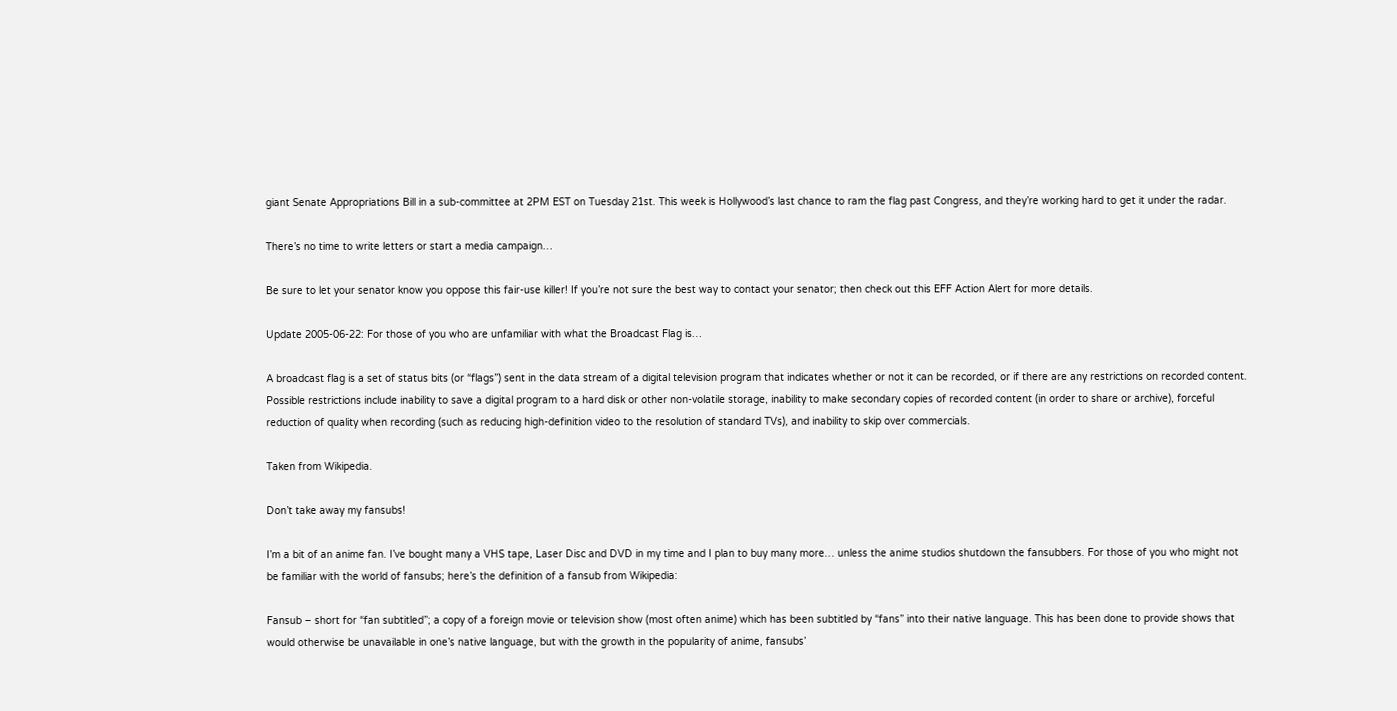giant Senate Appropriations Bill in a sub-committee at 2PM EST on Tuesday 21st. This week is Hollywood’s last chance to ram the flag past Congress, and they’re working hard to get it under the radar.

There’s no time to write letters or start a media campaign…

Be sure to let your senator know you oppose this fair-use killer! If you’re not sure the best way to contact your senator; then check out this EFF Action Alert for more details.

Update 2005-06-22: For those of you who are unfamiliar with what the Broadcast Flag is…

A broadcast flag is a set of status bits (or “flags”) sent in the data stream of a digital television program that indicates whether or not it can be recorded, or if there are any restrictions on recorded content. Possible restrictions include inability to save a digital program to a hard disk or other non-volatile storage, inability to make secondary copies of recorded content (in order to share or archive), forceful reduction of quality when recording (such as reducing high-definition video to the resolution of standard TVs), and inability to skip over commercials.

Taken from Wikipedia.

Don’t take away my fansubs!

I’m a bit of an anime fan. I’ve bought many a VHS tape, Laser Disc and DVD in my time and I plan to buy many more… unless the anime studios shutdown the fansubbers. For those of you who might not be familiar with the world of fansubs; here’s the definition of a fansub from Wikipedia:

Fansub – short for “fan subtitled”; a copy of a foreign movie or television show (most often anime) which has been subtitled by “fans” into their native language. This has been done to provide shows that would otherwise be unavailable in one’s native language, but with the growth in the popularity of anime, fansubs’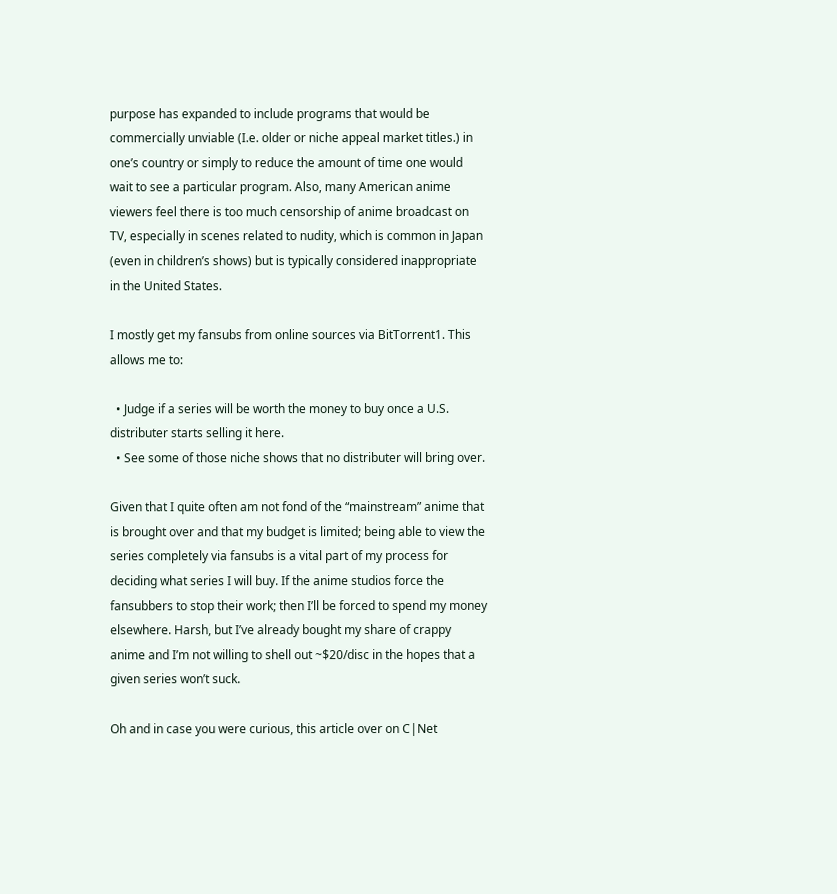purpose has expanded to include programs that would be commercially unviable (I.e. older or niche appeal market titles.) in one’s country or simply to reduce the amount of time one would wait to see a particular program. Also, many American anime viewers feel there is too much censorship of anime broadcast on TV, especially in scenes related to nudity, which is common in Japan (even in children’s shows) but is typically considered inappropriate in the United States.

I mostly get my fansubs from online sources via BitTorrent1. This allows me to:

  • Judge if a series will be worth the money to buy once a U.S. distributer starts selling it here.
  • See some of those niche shows that no distributer will bring over.

Given that I quite often am not fond of the “mainstream” anime that is brought over and that my budget is limited; being able to view the series completely via fansubs is a vital part of my process for deciding what series I will buy. If the anime studios force the fansubbers to stop their work; then I’ll be forced to spend my money elsewhere. Harsh, but I’ve already bought my share of crappy anime and I’m not willing to shell out ~$20/disc in the hopes that a given series won’t suck.

Oh and in case you were curious, this article over on C|Net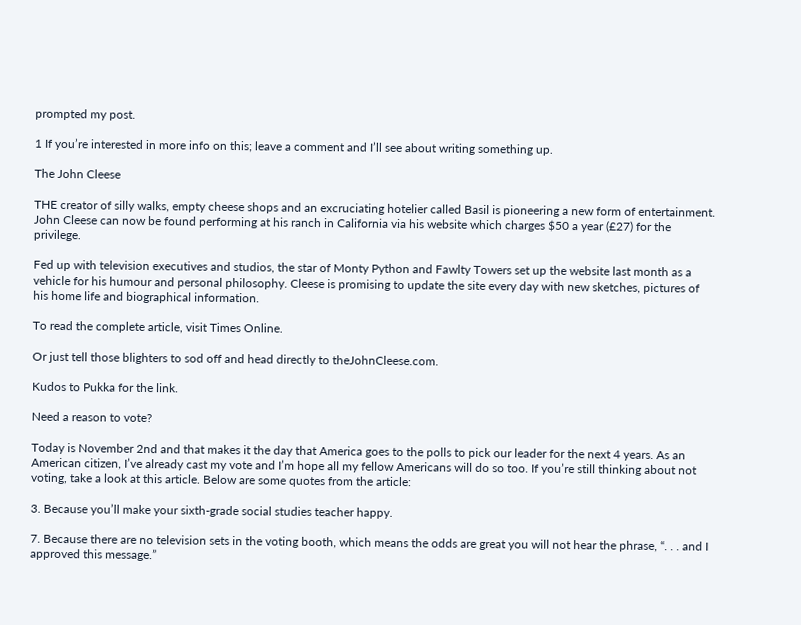prompted my post.

1 If you’re interested in more info on this; leave a comment and I’ll see about writing something up.

The John Cleese

THE creator of silly walks, empty cheese shops and an excruciating hotelier called Basil is pioneering a new form of entertainment. John Cleese can now be found performing at his ranch in California via his website which charges $50 a year (£27) for the privilege.

Fed up with television executives and studios, the star of Monty Python and Fawlty Towers set up the website last month as a vehicle for his humour and personal philosophy. Cleese is promising to update the site every day with new sketches, pictures of his home life and biographical information.

To read the complete article, visit Times Online.

Or just tell those blighters to sod off and head directly to theJohnCleese.com.

Kudos to Pukka for the link.

Need a reason to vote?

Today is November 2nd and that makes it the day that America goes to the polls to pick our leader for the next 4 years. As an American citizen, I’ve already cast my vote and I’m hope all my fellow Americans will do so too. If you’re still thinking about not voting, take a look at this article. Below are some quotes from the article:

3. Because you’ll make your sixth-grade social studies teacher happy.

7. Because there are no television sets in the voting booth, which means the odds are great you will not hear the phrase, “. . . and I approved this message.”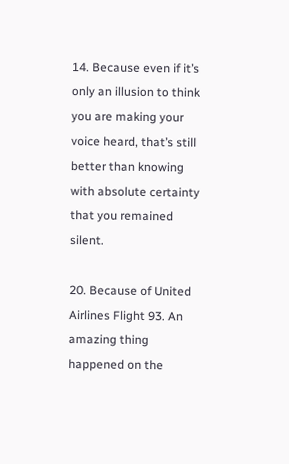14. Because even if it’s only an illusion to think you are making your voice heard, that’s still better than knowing with absolute certainty that you remained silent.

20. Because of United Airlines Flight 93. An amazing thing happened on the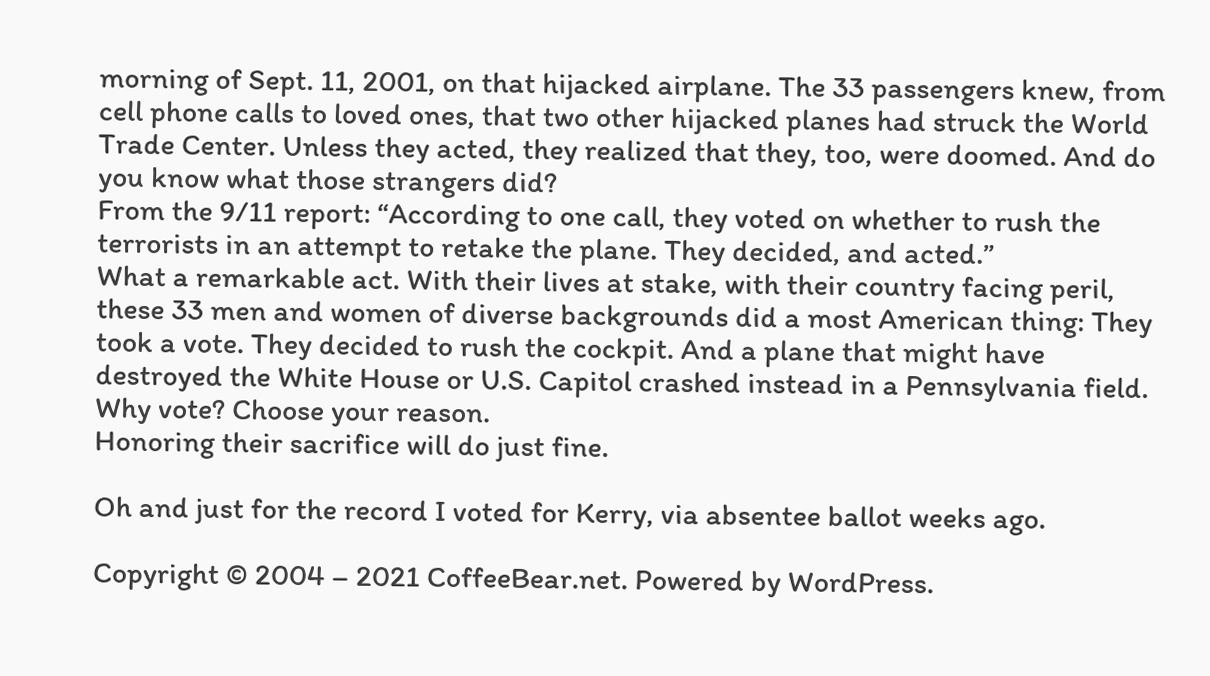morning of Sept. 11, 2001, on that hijacked airplane. The 33 passengers knew, from cell phone calls to loved ones, that two other hijacked planes had struck the World Trade Center. Unless they acted, they realized that they, too, were doomed. And do you know what those strangers did?
From the 9/11 report: “According to one call, they voted on whether to rush the terrorists in an attempt to retake the plane. They decided, and acted.”
What a remarkable act. With their lives at stake, with their country facing peril, these 33 men and women of diverse backgrounds did a most American thing: They took a vote. They decided to rush the cockpit. And a plane that might have destroyed the White House or U.S. Capitol crashed instead in a Pennsylvania field.
Why vote? Choose your reason.
Honoring their sacrifice will do just fine.

Oh and just for the record I voted for Kerry, via absentee ballot weeks ago.

Copyright © 2004 – 2021 CoffeeBear.net. Powered by WordPress.